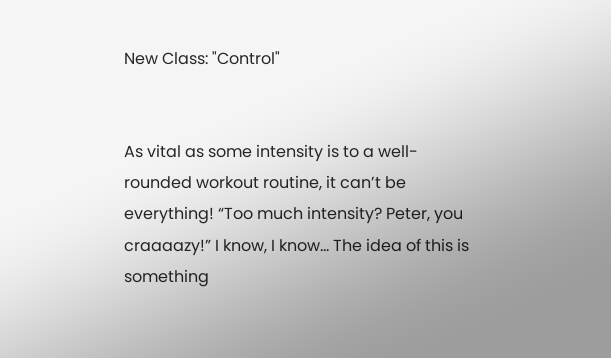New Class: "Control"


As vital as some intensity is to a well-rounded workout routine, it can’t be everything! “Too much intensity? Peter, you craaaazy!” I know, I know... The idea of this is something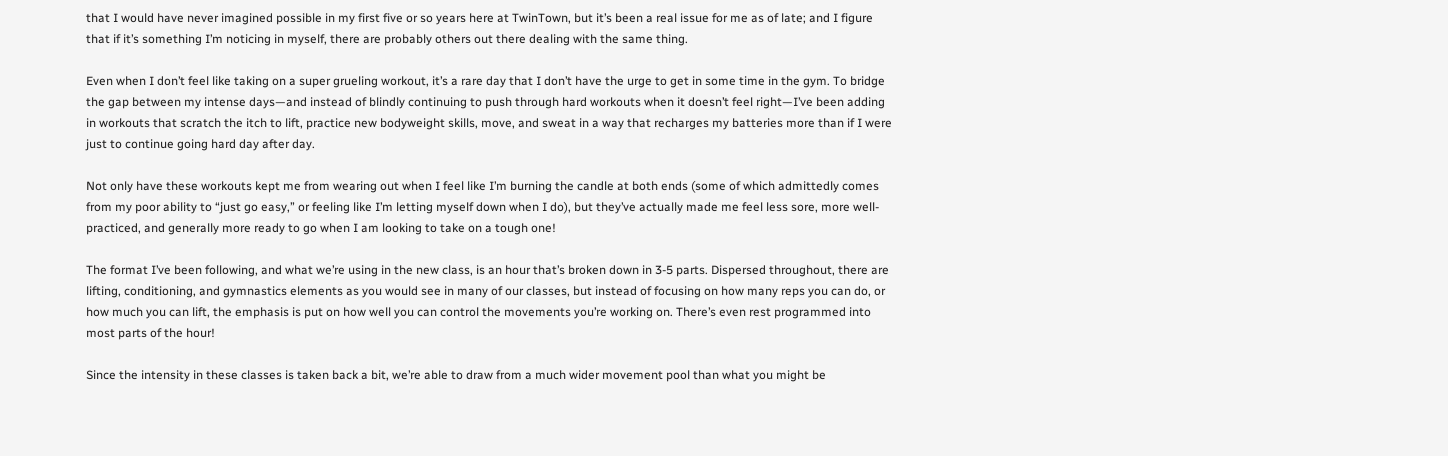that I would have never imagined possible in my first five or so years here at TwinTown, but it’s been a real issue for me as of late; and I figure that if it’s something I’m noticing in myself, there are probably others out there dealing with the same thing.

Even when I don’t feel like taking on a super grueling workout, it’s a rare day that I don’t have the urge to get in some time in the gym. To bridge the gap between my intense days—and instead of blindly continuing to push through hard workouts when it doesn’t feel right—I’ve been adding in workouts that scratch the itch to lift, practice new bodyweight skills, move, and sweat in a way that recharges my batteries more than if I were just to continue going hard day after day.

Not only have these workouts kept me from wearing out when I feel like I’m burning the candle at both ends (some of which admittedly comes from my poor ability to “just go easy,” or feeling like I’m letting myself down when I do), but they’ve actually made me feel less sore, more well-practiced, and generally more ready to go when I am looking to take on a tough one!

The format I’ve been following, and what we’re using in the new class, is an hour that’s broken down in 3-5 parts. Dispersed throughout, there are lifting, conditioning, and gymnastics elements as you would see in many of our classes, but instead of focusing on how many reps you can do, or how much you can lift, the emphasis is put on how well you can control the movements you’re working on. There’s even rest programmed into most parts of the hour!

Since the intensity in these classes is taken back a bit, we’re able to draw from a much wider movement pool than what you might be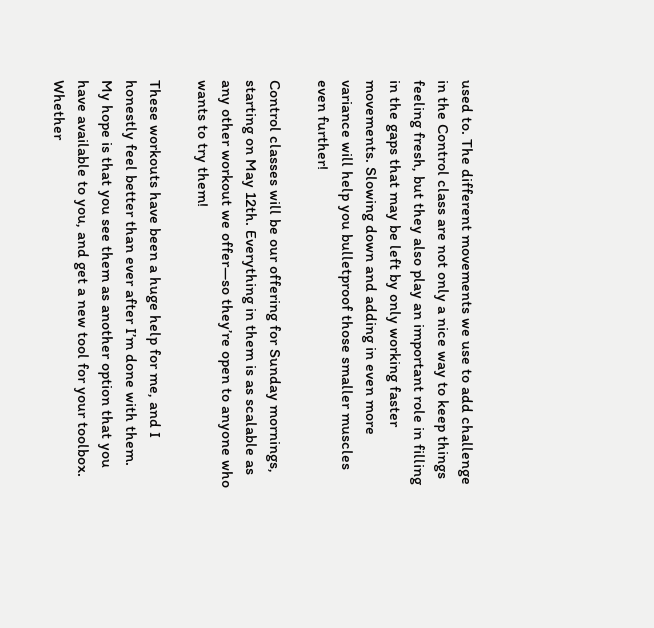used to. The different movements we use to add challenge in the Control class are not only a nice way to keep things feeling fresh, but they also play an important role in filling in the gaps that may be left by only working faster movements. Slowing down and adding in even more variance will help you bulletproof those smaller muscles even further!

Control classes will be our offering for Sunday mornings, starting on May 12th. Everything in them is as scalable as any other workout we offer—so they’re open to anyone who wants to try them!

These workouts have been a huge help for me, and I honestly feel better than ever after I’m done with them. My hope is that you see them as another option that you have available to you, and get a new tool for your toolbox. Whether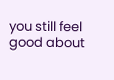you still feel good about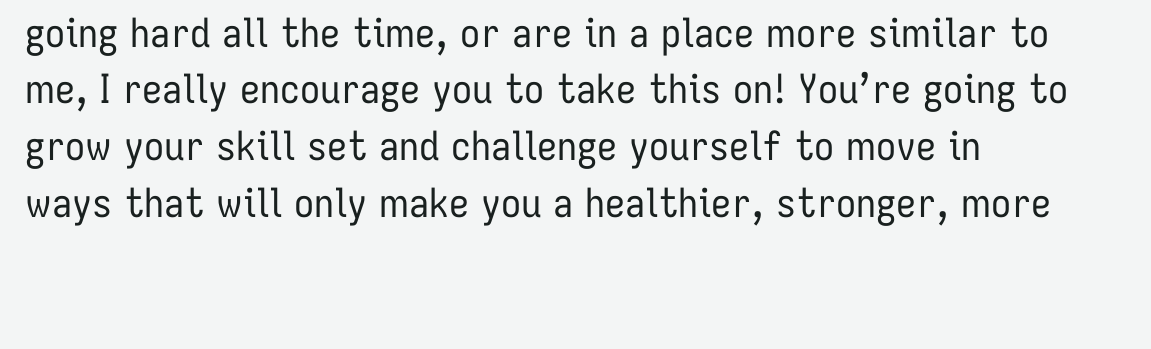going hard all the time, or are in a place more similar to me, I really encourage you to take this on! You’re going to grow your skill set and challenge yourself to move in ways that will only make you a healthier, stronger, more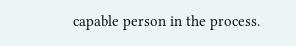capable person in the process.